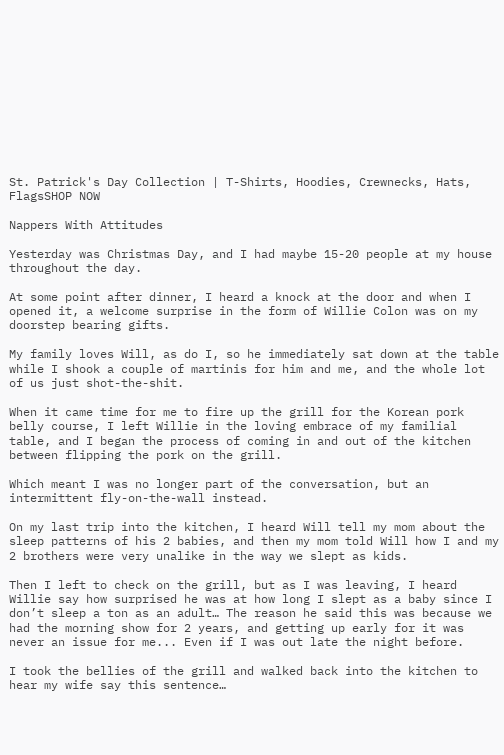St. Patrick's Day Collection | T-Shirts, Hoodies, Crewnecks, Hats, FlagsSHOP NOW

Nappers With Attitudes

Yesterday was Christmas Day, and I had maybe 15-20 people at my house throughout the day.

At some point after dinner, I heard a knock at the door and when I opened it, a welcome surprise in the form of Willie Colon was on my doorstep bearing gifts.

My family loves Will, as do I, so he immediately sat down at the table while I shook a couple of martinis for him and me, and the whole lot of us just shot-the-shit.

When it came time for me to fire up the grill for the Korean pork belly course, I left Willie in the loving embrace of my familial table, and I began the process of coming in and out of the kitchen between flipping the pork on the grill.

Which meant I was no longer part of the conversation, but an intermittent fly-on-the-wall instead.

On my last trip into the kitchen, I heard Will tell my mom about the sleep patterns of his 2 babies, and then my mom told Will how I and my 2 brothers were very unalike in the way we slept as kids.

Then I left to check on the grill, but as I was leaving, I heard Willie say how surprised he was at how long I slept as a baby since I don’t sleep a ton as an adult… The reason he said this was because we had the morning show for 2 years, and getting up early for it was never an issue for me... Even if I was out late the night before.

I took the bellies of the grill and walked back into the kitchen to hear my wife say this sentence…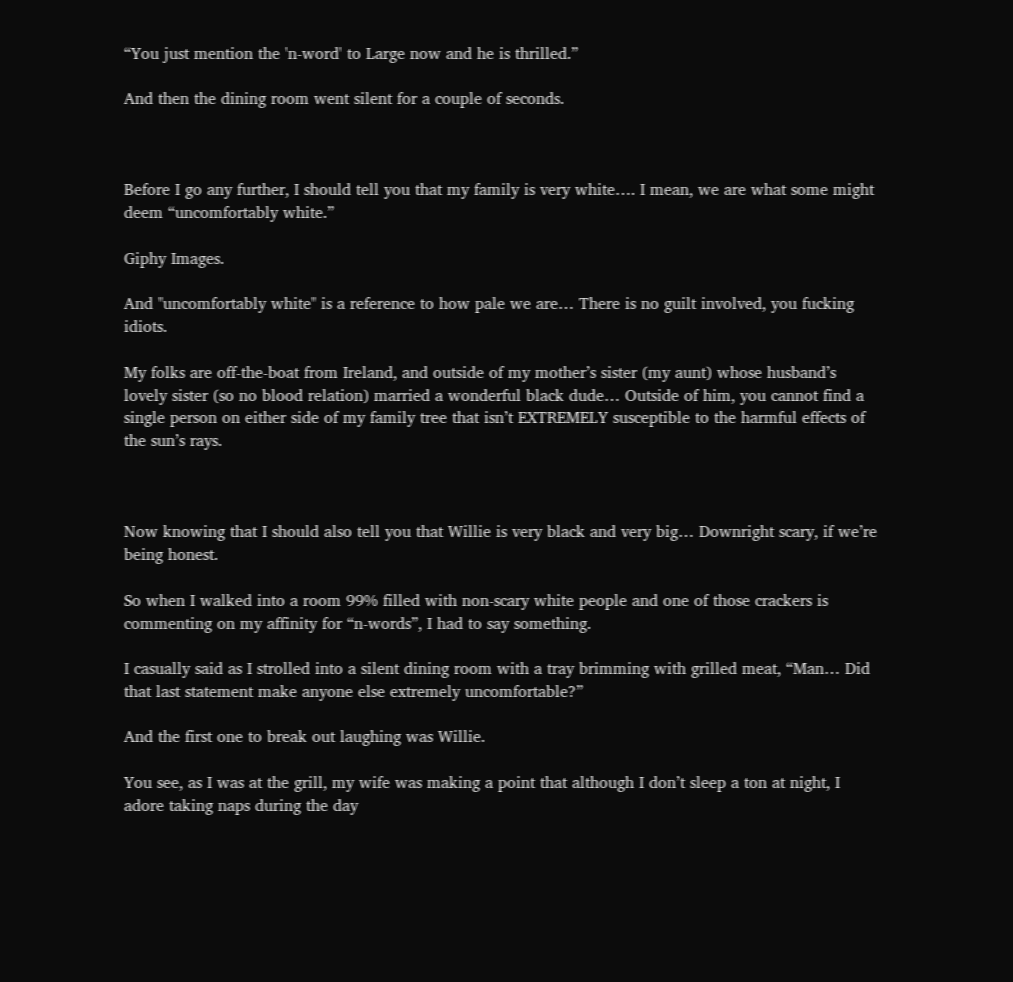“You just mention the 'n-word' to Large now and he is thrilled.”

And then the dining room went silent for a couple of seconds.



Before I go any further, I should tell you that my family is very white…. I mean, we are what some might deem “uncomfortably white.”

Giphy Images.

And "uncomfortably white" is a reference to how pale we are… There is no guilt involved, you fucking idiots.

My folks are off-the-boat from Ireland, and outside of my mother’s sister (my aunt) whose husband’s lovely sister (so no blood relation) married a wonderful black dude… Outside of him, you cannot find a single person on either side of my family tree that isn’t EXTREMELY susceptible to the harmful effects of the sun’s rays.



Now knowing that I should also tell you that Willie is very black and very big… Downright scary, if we’re being honest.

So when I walked into a room 99% filled with non-scary white people and one of those crackers is commenting on my affinity for “n-words”, I had to say something.

I casually said as I strolled into a silent dining room with a tray brimming with grilled meat, “Man… Did that last statement make anyone else extremely uncomfortable?”

And the first one to break out laughing was Willie.

You see, as I was at the grill, my wife was making a point that although I don’t sleep a ton at night, I adore taking naps during the day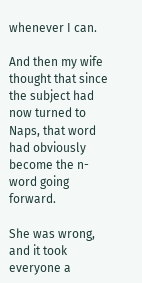whenever I can.

And then my wife thought that since the subject had now turned to Naps, that word had obviously become the n-word going forward.

She was wrong, and it took everyone a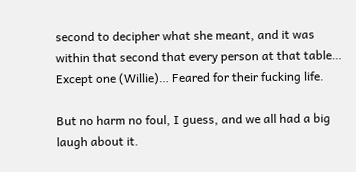second to decipher what she meant, and it was within that second that every person at that table… Except one (Willie)… Feared for their fucking life.

But no harm no foul, I guess, and we all had a big laugh about it.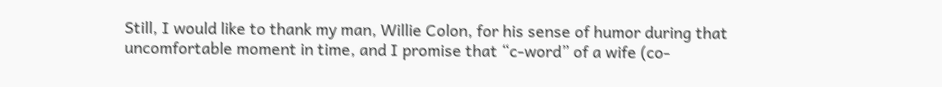Still, I would like to thank my man, Willie Colon, for his sense of humor during that uncomfortable moment in time, and I promise that “c-word” of a wife (co-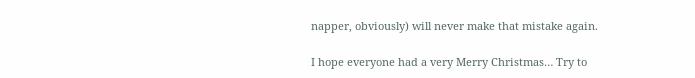napper, obviously) will never make that mistake again.

I hope everyone had a very Merry Christmas… Try to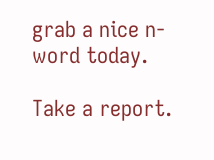grab a nice n-word today.

Take a report.